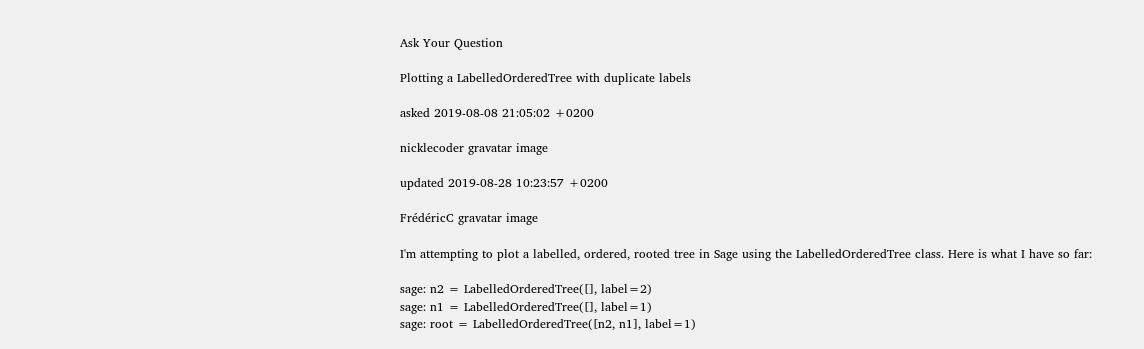Ask Your Question

Plotting a LabelledOrderedTree with duplicate labels

asked 2019-08-08 21:05:02 +0200

nicklecoder gravatar image

updated 2019-08-28 10:23:57 +0200

FrédéricC gravatar image

I'm attempting to plot a labelled, ordered, rooted tree in Sage using the LabelledOrderedTree class. Here is what I have so far:

sage: n2 = LabelledOrderedTree([], label=2)
sage: n1 = LabelledOrderedTree([], label=1)
sage: root = LabelledOrderedTree([n2, n1], label=1)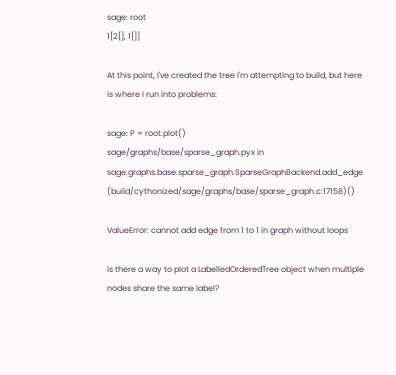sage: root
1[2[], 1[]]

At this point, I've created the tree I'm attempting to build, but here is where I run into problems:

sage: P = root.plot()
sage/graphs/base/sparse_graph.pyx in sage.graphs.base.sparse_graph.SparseGraphBackend.add_edge (build/cythonized/sage/graphs/base/sparse_graph.c:17158)()

ValueError: cannot add edge from 1 to 1 in graph without loops

Is there a way to plot a LabelledOrderedTree object when multiple nodes share the same label?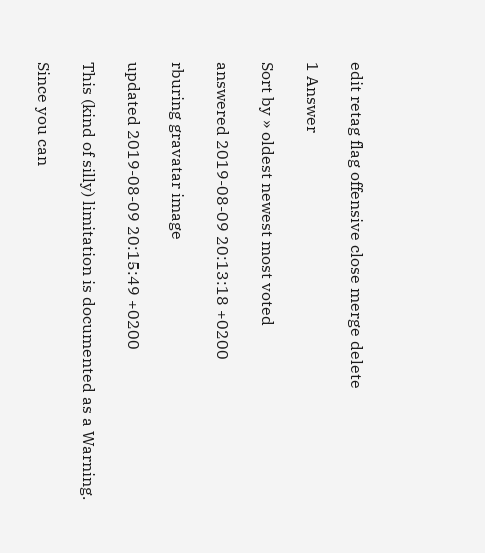edit retag flag offensive close merge delete

1 Answer

Sort by » oldest newest most voted

answered 2019-08-09 20:13:18 +0200

rburing gravatar image

updated 2019-08-09 20:15:49 +0200

This (kind of silly) limitation is documented as a Warning.

Since you can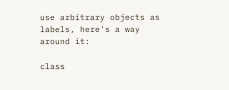use arbitrary objects as labels, here's a way around it:

class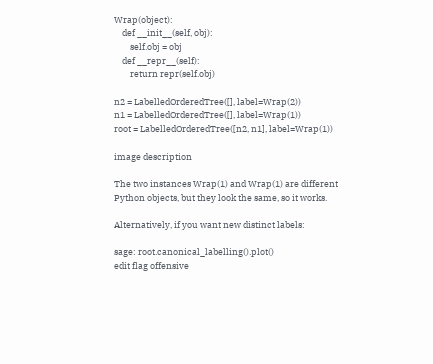Wrap(object):
    def __init__(self, obj):
        self.obj = obj
    def __repr__(self):
        return repr(self.obj)

n2 = LabelledOrderedTree([], label=Wrap(2))
n1 = LabelledOrderedTree([], label=Wrap(1))
root = LabelledOrderedTree([n2, n1], label=Wrap(1))

image description

The two instances Wrap(1) and Wrap(1) are different Python objects, but they look the same, so it works.

Alternatively, if you want new distinct labels:

sage: root.canonical_labelling().plot()
edit flag offensive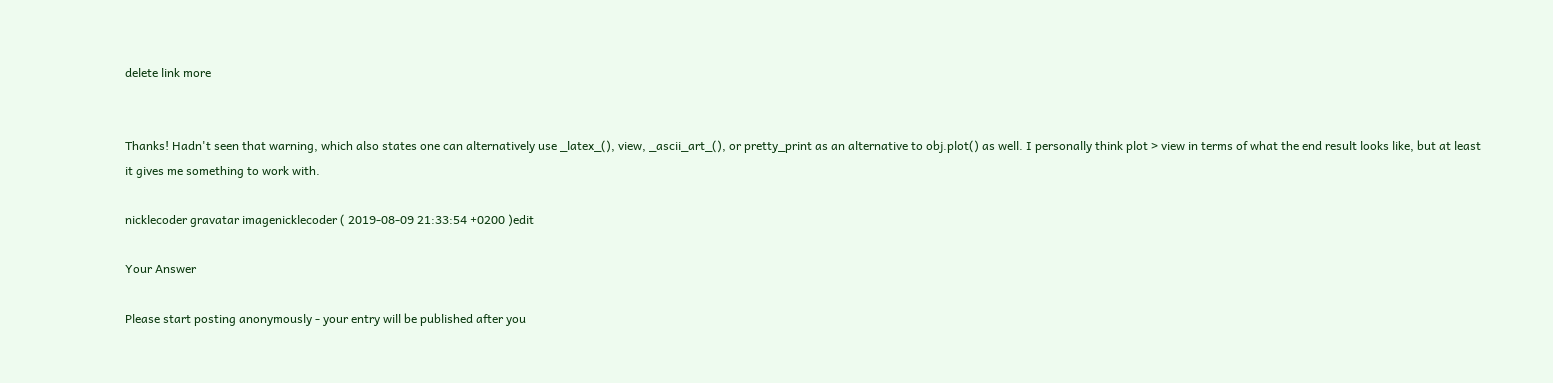delete link more


Thanks! Hadn't seen that warning, which also states one can alternatively use _latex_(), view, _ascii_art_(), or pretty_print as an alternative to obj.plot() as well. I personally think plot > view in terms of what the end result looks like, but at least it gives me something to work with.

nicklecoder gravatar imagenicklecoder ( 2019-08-09 21:33:54 +0200 )edit

Your Answer

Please start posting anonymously - your entry will be published after you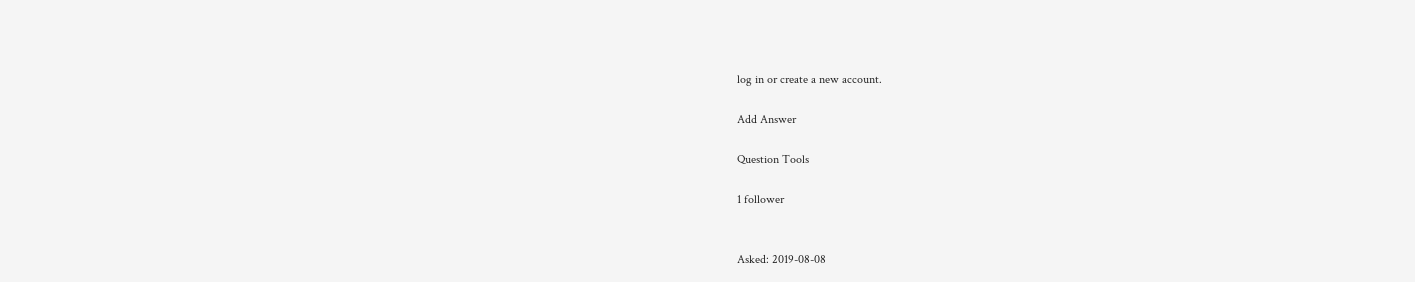log in or create a new account.

Add Answer

Question Tools

1 follower


Asked: 2019-08-08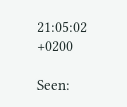21:05:02 +0200

Seen: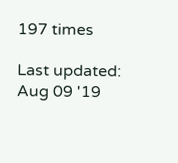197 times

Last updated: Aug 09 '19